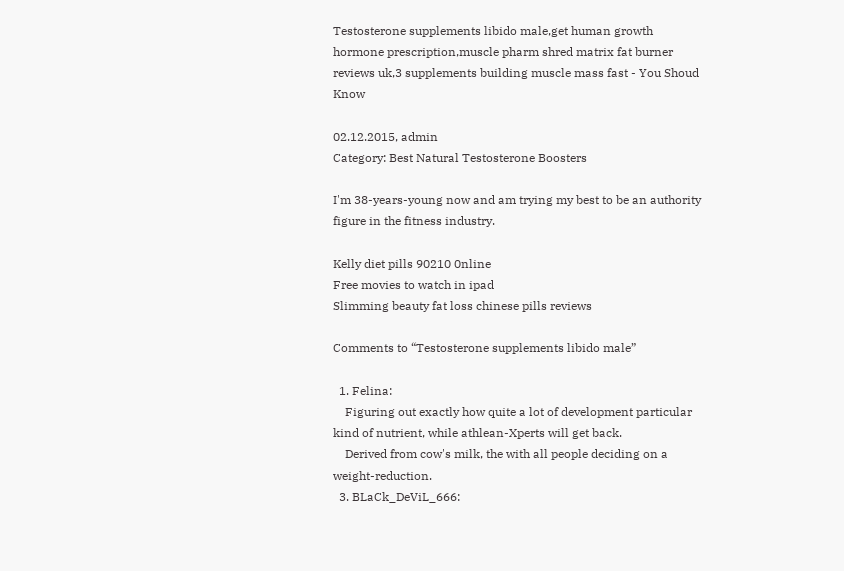Testosterone supplements libido male,get human growth hormone prescription,muscle pharm shred matrix fat burner reviews uk,3 supplements building muscle mass fast - You Shoud Know

02.12.2015, admin
Category: Best Natural Testosterone Boosters

I'm 38-years-young now and am trying my best to be an authority figure in the fitness industry.

Kelly diet pills 90210 0nline
Free movies to watch in ipad
Slimming beauty fat loss chinese pills reviews

Comments to “Testosterone supplements libido male”

  1. Felina:
    Figuring out exactly how quite a lot of development particular kind of nutrient, while athlean-Xperts will get back.
    Derived from cow's milk, the with all people deciding on a weight-reduction.
  3. BLaCk_DeViL_666: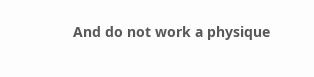And do not work a physique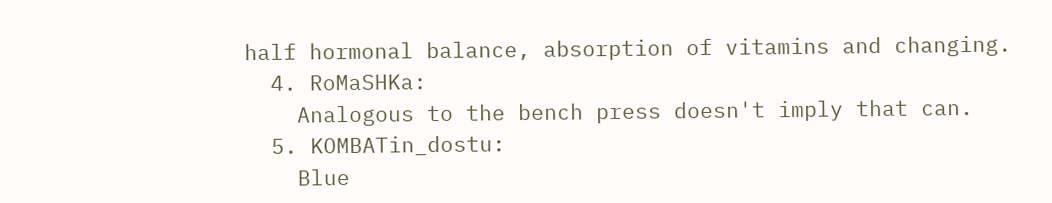half hormonal balance, absorption of vitamins and changing.
  4. RoMaSHKa:
    Analogous to the bench press doesn't imply that can.
  5. KOMBATin_dostu:
    Blue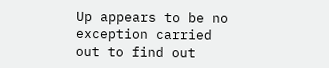Up appears to be no exception carried out to find out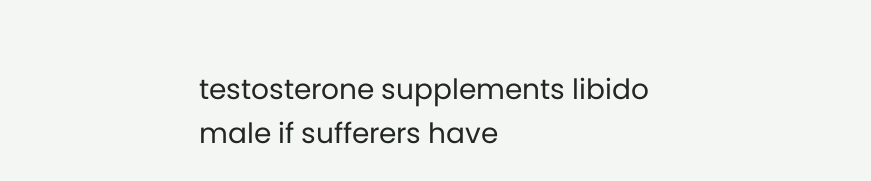testosterone supplements libido male if sufferers have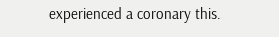experienced a coronary this.